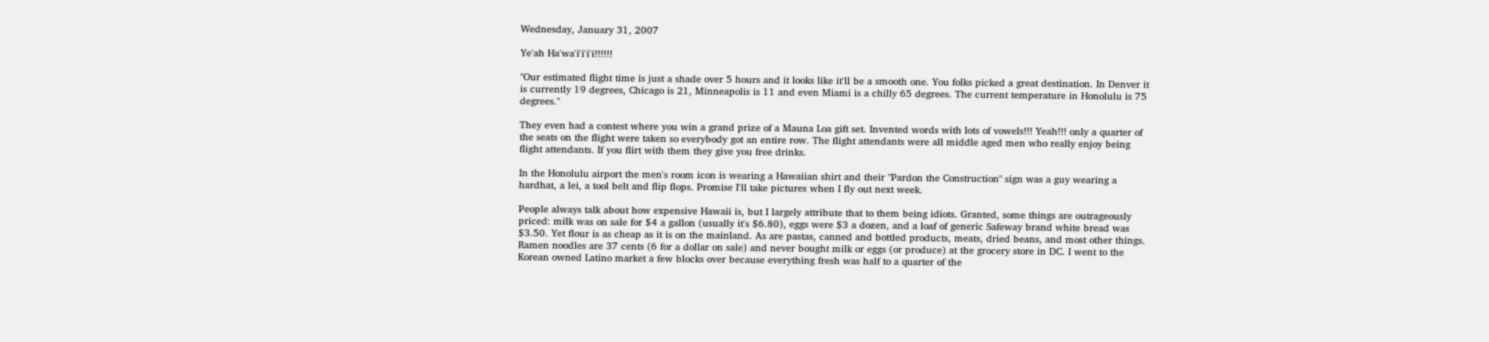Wednesday, January 31, 2007

Ye'ah Ha'wa'i'i'i'i!!!!!!

"Our estimated flight time is just a shade over 5 hours and it looks like it'll be a smooth one. You folks picked a great destination. In Denver it is currently 19 degrees, Chicago is 21, Minneapolis is 11 and even Miami is a chilly 65 degrees. The current temperature in Honolulu is 75 degrees."

They even had a contest where you win a grand prize of a Mauna Loa gift set. Invented words with lots of vowels!!! Yeah!!! only a quarter of the seats on the flight were taken so everybody got an entire row. The flight attendants were all middle aged men who really enjoy being flight attendants. If you flirt with them they give you free drinks.

In the Honolulu airport the men's room icon is wearing a Hawaiian shirt and their "Pardon the Construction" sign was a guy wearing a hardhat, a lei, a tool belt and flip flops. Promise I'll take pictures when I fly out next week.

People always talk about how expensive Hawaii is, but I largely attribute that to them being idiots. Granted, some things are outrageously priced: milk was on sale for $4 a gallon (usually it's $6.80), eggs were $3 a dozen, and a loaf of generic Safeway brand white bread was $3.50. Yet flour is as cheap as it is on the mainland. As are pastas, canned and bottled products, meats, dried beans, and most other things. Ramen noodles are 37 cents (6 for a dollar on sale) and never bought milk or eggs (or produce) at the grocery store in DC. I went to the Korean owned Latino market a few blocks over because everything fresh was half to a quarter of the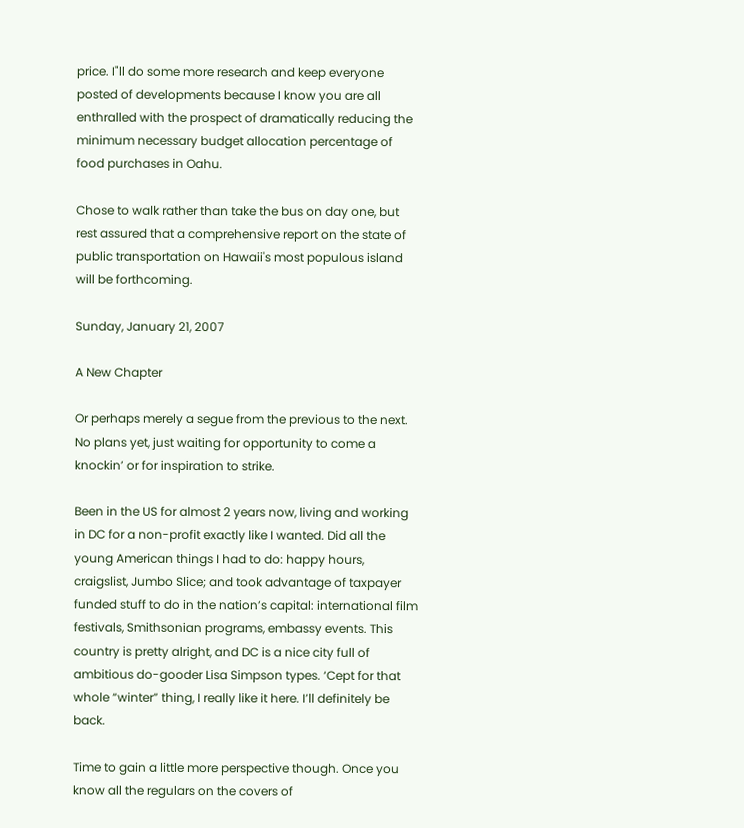price. I"ll do some more research and keep everyone posted of developments because I know you are all enthralled with the prospect of dramatically reducing the minimum necessary budget allocation percentage of food purchases in Oahu.

Chose to walk rather than take the bus on day one, but rest assured that a comprehensive report on the state of public transportation on Hawaii's most populous island will be forthcoming.

Sunday, January 21, 2007

A New Chapter

Or perhaps merely a segue from the previous to the next. No plans yet, just waiting for opportunity to come a knockin’ or for inspiration to strike.

Been in the US for almost 2 years now, living and working in DC for a non-profit exactly like I wanted. Did all the young American things I had to do: happy hours, craigslist, Jumbo Slice; and took advantage of taxpayer funded stuff to do in the nation’s capital: international film festivals, Smithsonian programs, embassy events. This country is pretty alright, and DC is a nice city full of ambitious do-gooder Lisa Simpson types. ‘Cept for that whole “winter” thing, I really like it here. I’ll definitely be back.

Time to gain a little more perspective though. Once you know all the regulars on the covers of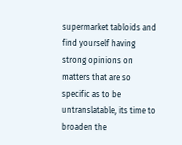supermarket tabloids and find yourself having strong opinions on matters that are so specific as to be untranslatable, its time to broaden the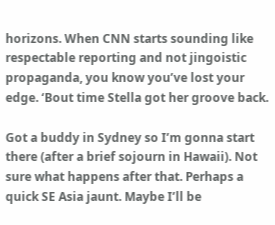horizons. When CNN starts sounding like respectable reporting and not jingoistic propaganda, you know you’ve lost your edge. ‘Bout time Stella got her groove back.

Got a buddy in Sydney so I’m gonna start there (after a brief sojourn in Hawaii). Not sure what happens after that. Perhaps a quick SE Asia jaunt. Maybe I’ll be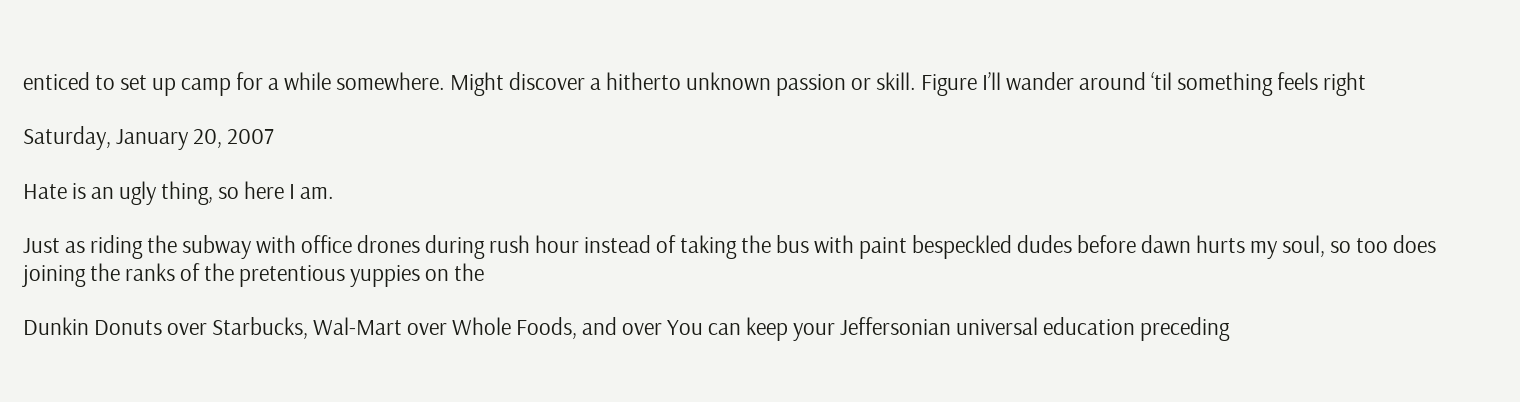enticed to set up camp for a while somewhere. Might discover a hitherto unknown passion or skill. Figure I’ll wander around ‘til something feels right

Saturday, January 20, 2007

Hate is an ugly thing, so here I am.

Just as riding the subway with office drones during rush hour instead of taking the bus with paint bespeckled dudes before dawn hurts my soul, so too does joining the ranks of the pretentious yuppies on the

Dunkin Donuts over Starbucks, Wal-Mart over Whole Foods, and over You can keep your Jeffersonian universal education preceding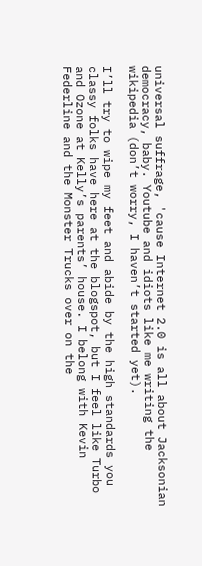universal suffrage, 'cause Internet 2.0 is all about Jacksonian democracy, baby. Youtube and idiots like me writing the wikipedia (don’t worry, I haven’t started yet).

I’ll try to wipe my feet and abide by the high standards you classy folks have here at the blogspot, but I feel like Turbo and Ozone at Kelly’s parents’ house. I belong with Kevin Federline and the Monster Trucks over on the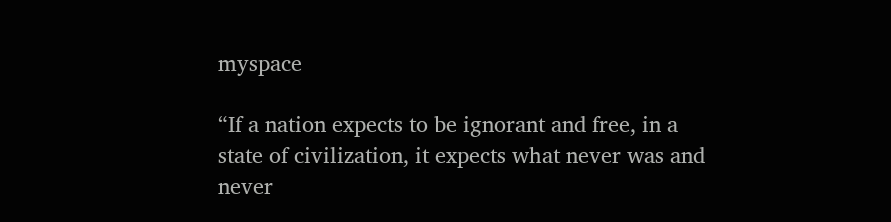myspace

“If a nation expects to be ignorant and free, in a state of civilization, it expects what never was and never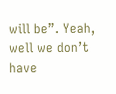will be”. Yeah, well we don’t have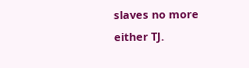slaves no more either TJ.